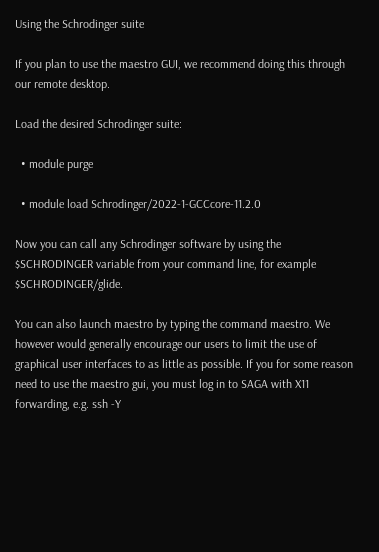Using the Schrodinger suite

If you plan to use the maestro GUI, we recommend doing this through our remote desktop.

Load the desired Schrodinger suite:

  • module purge

  • module load Schrodinger/2022-1-GCCcore-11.2.0

Now you can call any Schrodinger software by using the $SCHRODINGER variable from your command line, for example $SCHRODINGER/glide.

You can also launch maestro by typing the command maestro. We however would generally encourage our users to limit the use of graphical user interfaces to as little as possible. If you for some reason need to use the maestro gui, you must log in to SAGA with X11 forwarding, e.g. ssh -Y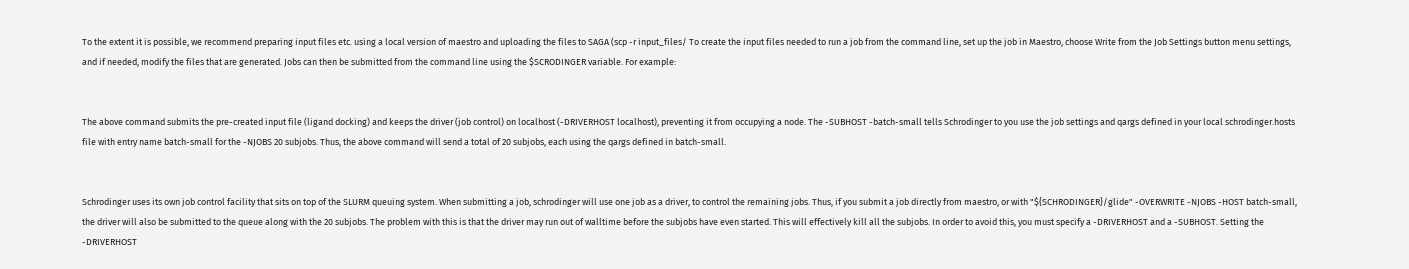To the extent it is possible, we recommend preparing input files etc. using a local version of maestro and uploading the files to SAGA (scp -r input_files/ To create the input files needed to run a job from the command line, set up the job in Maestro, choose Write from the Job Settings button menu settings, and if needed, modify the files that are generated. Jobs can then be submitted from the command line using the $SCRODINGER variable. For example:


The above command submits the pre-created input file (ligand docking) and keeps the driver (job control) on localhost (-DRIVERHOST localhost), preventing it from occupying a node. The -SUBHOST -batch-small tells Schrodinger to you use the job settings and qargs defined in your local schrodinger.hosts file with entry name batch-small for the -NJOBS 20 subjobs. Thus, the above command will send a total of 20 subjobs, each using the qargs defined in batch-small.


Schrodinger uses its own job control facility that sits on top of the SLURM queuing system. When submitting a job, schrodinger will use one job as a driver, to control the remaining jobs. Thus, if you submit a job directly from maestro, or with "${SCHRODINGER}/glide" -OVERWRITE -NJOBS -HOST batch-small, the driver will also be submitted to the queue along with the 20 subjobs. The problem with this is that the driver may run out of walltime before the subjobs have even started. This will effectively kill all the subjobs. In order to avoid this, you must specify a -DRIVERHOST and a -SUBHOST. Setting the -DRIVERHOST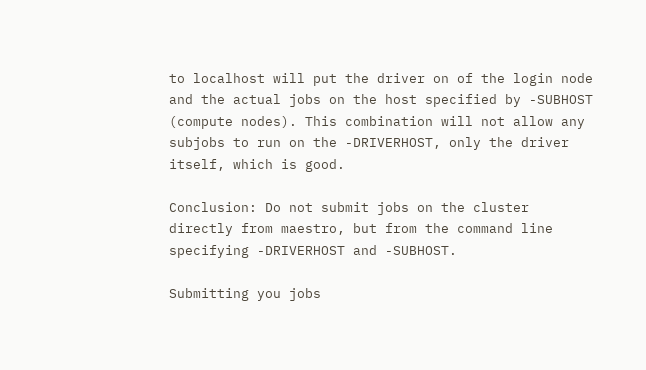to localhost will put the driver on of the login node and the actual jobs on the host specified by -SUBHOST (compute nodes). This combination will not allow any subjobs to run on the -DRIVERHOST, only the driver itself, which is good.

Conclusion: Do not submit jobs on the cluster directly from maestro, but from the command line specifying -DRIVERHOST and -SUBHOST.

Submitting you jobs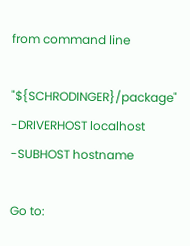from command line

"${SCHRODINGER}/package" -DRIVERHOST localhost -SUBHOST hostname

Go to: